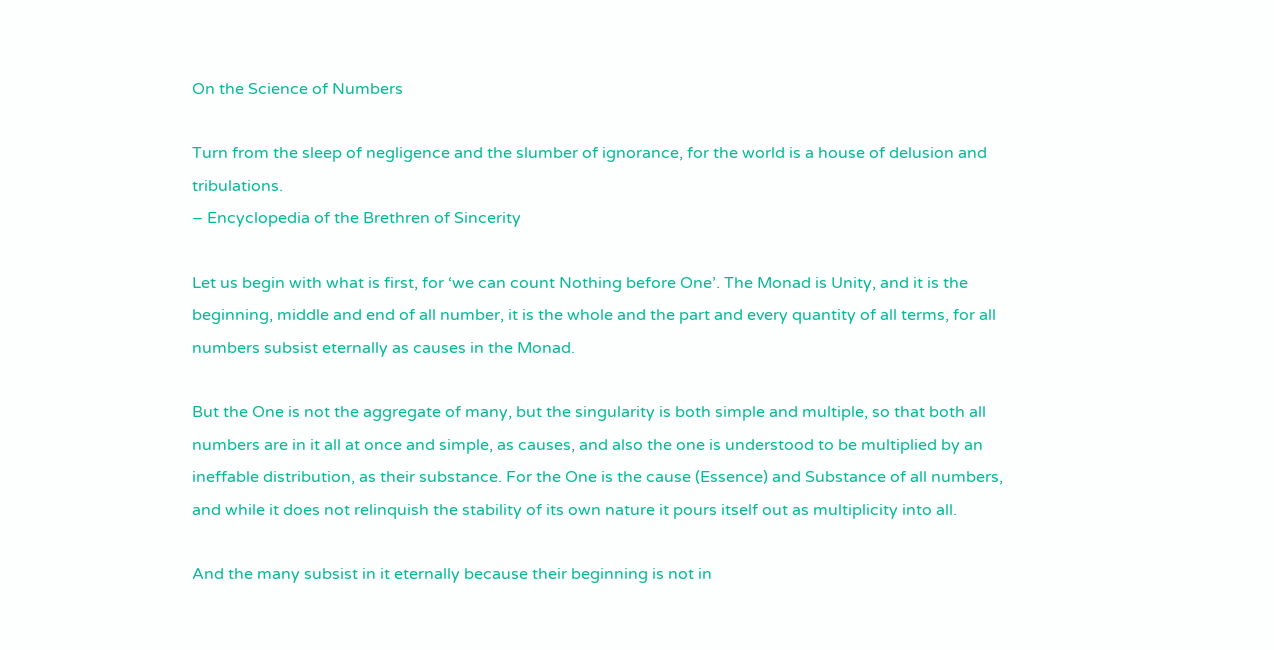On the Science of Numbers

Turn from the sleep of negligence and the slumber of ignorance, for the world is a house of delusion and tribulations.
– Encyclopedia of the Brethren of Sincerity

Let us begin with what is first, for ‘we can count Nothing before One’. The Monad is Unity, and it is the beginning, middle and end of all number, it is the whole and the part and every quantity of all terms, for all numbers subsist eternally as causes in the Monad.

But the One is not the aggregate of many, but the singularity is both simple and multiple, so that both all numbers are in it all at once and simple, as causes, and also the one is understood to be multiplied by an ineffable distribution, as their substance. For the One is the cause (Essence) and Substance of all numbers, and while it does not relinquish the stability of its own nature it pours itself out as multiplicity into all.

And the many subsist in it eternally because their beginning is not in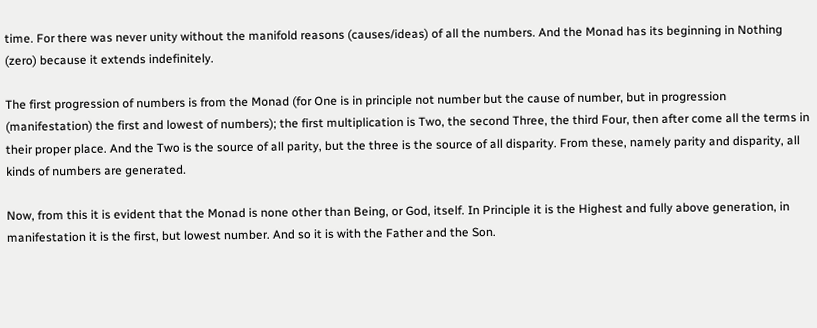time. For there was never unity without the manifold reasons (causes/ideas) of all the numbers. And the Monad has its beginning in Nothing (zero) because it extends indefinitely.

The first progression of numbers is from the Monad (for One is in principle not number but the cause of number, but in progression (manifestation) the first and lowest of numbers); the first multiplication is Two, the second Three, the third Four, then after come all the terms in their proper place. And the Two is the source of all parity, but the three is the source of all disparity. From these, namely parity and disparity, all kinds of numbers are generated.

Now, from this it is evident that the Monad is none other than Being, or God, itself. In Principle it is the Highest and fully above generation, in manifestation it is the first, but lowest number. And so it is with the Father and the Son.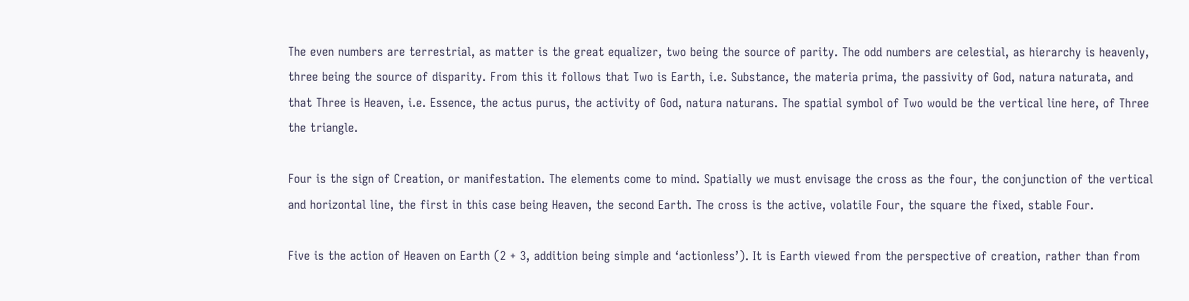The even numbers are terrestrial, as matter is the great equalizer, two being the source of parity. The odd numbers are celestial, as hierarchy is heavenly, three being the source of disparity. From this it follows that Two is Earth, i.e. Substance, the materia prima, the passivity of God, natura naturata, and that Three is Heaven, i.e. Essence, the actus purus, the activity of God, natura naturans. The spatial symbol of Two would be the vertical line here, of Three the triangle.

Four is the sign of Creation, or manifestation. The elements come to mind. Spatially we must envisage the cross as the four, the conjunction of the vertical and horizontal line, the first in this case being Heaven, the second Earth. The cross is the active, volatile Four, the square the fixed, stable Four.

Five is the action of Heaven on Earth (2 + 3, addition being simple and ‘actionless’). It is Earth viewed from the perspective of creation, rather than from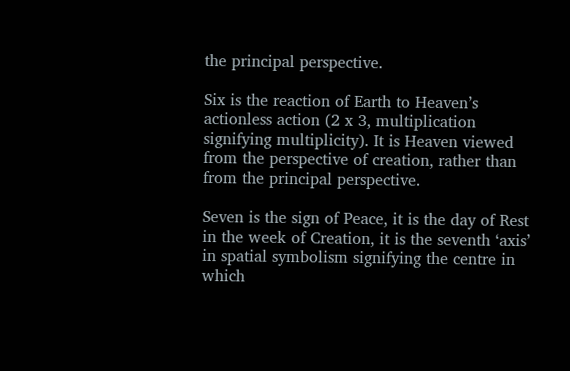the principal perspective.

Six is the reaction of Earth to Heaven’s actionless action (2 x 3, multiplication signifying multiplicity). It is Heaven viewed from the perspective of creation, rather than from the principal perspective.

Seven is the sign of Peace, it is the day of Rest in the week of Creation, it is the seventh ‘axis’ in spatial symbolism signifying the centre in which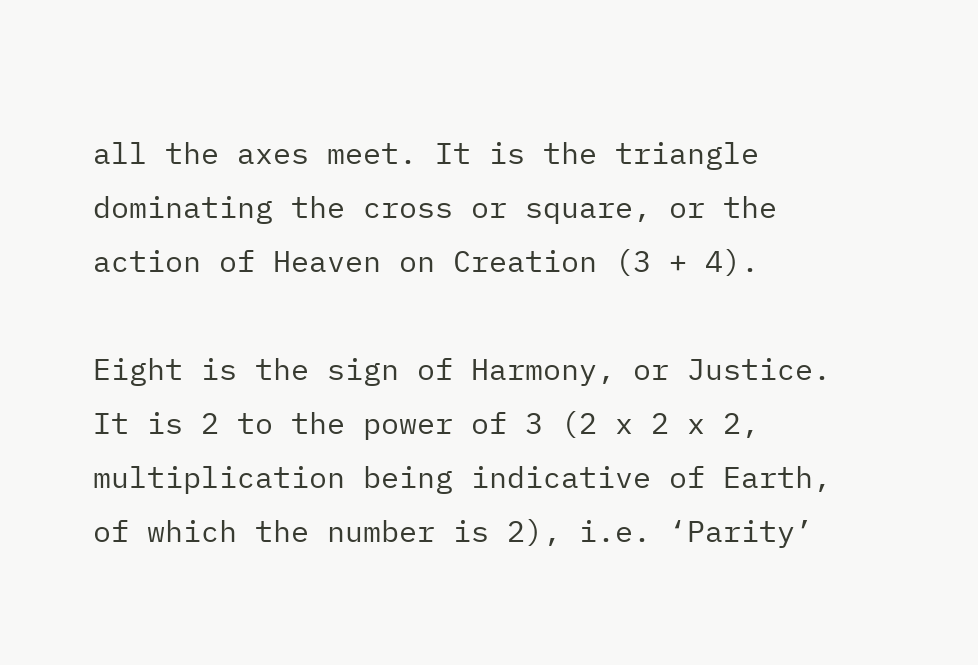all the axes meet. It is the triangle dominating the cross or square, or the action of Heaven on Creation (3 + 4).

Eight is the sign of Harmony, or Justice. It is 2 to the power of 3 (2 x 2 x 2, multiplication being indicative of Earth, of which the number is 2), i.e. ‘Parity’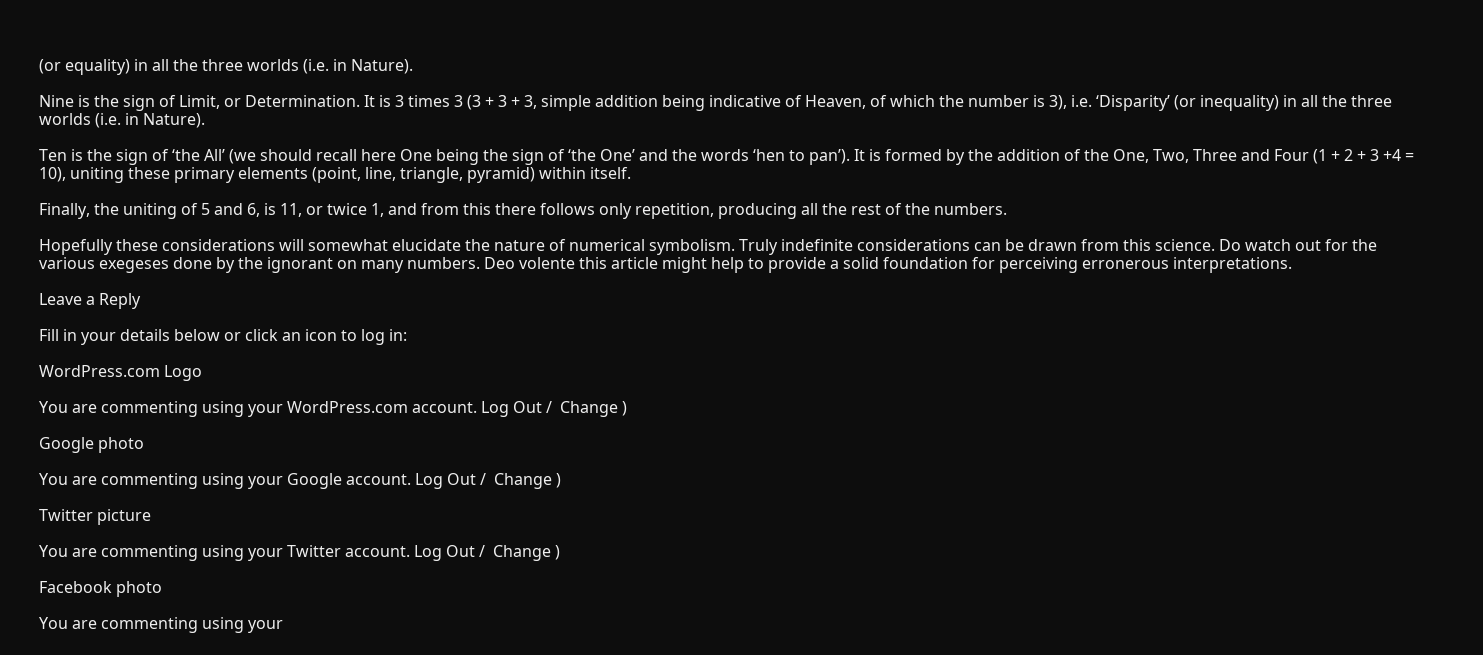(or equality) in all the three worlds (i.e. in Nature).

Nine is the sign of Limit, or Determination. It is 3 times 3 (3 + 3 + 3, simple addition being indicative of Heaven, of which the number is 3), i.e. ‘Disparity’ (or inequality) in all the three worlds (i.e. in Nature).

Ten is the sign of ‘the All’ (we should recall here One being the sign of ‘the One’ and the words ‘hen to pan’). It is formed by the addition of the One, Two, Three and Four (1 + 2 + 3 +4 = 10), uniting these primary elements (point, line, triangle, pyramid) within itself.

Finally, the uniting of 5 and 6, is 11, or twice 1, and from this there follows only repetition, producing all the rest of the numbers.

Hopefully these considerations will somewhat elucidate the nature of numerical symbolism. Truly indefinite considerations can be drawn from this science. Do watch out for the various exegeses done by the ignorant on many numbers. Deo volente this article might help to provide a solid foundation for perceiving erronerous interpretations.

Leave a Reply

Fill in your details below or click an icon to log in:

WordPress.com Logo

You are commenting using your WordPress.com account. Log Out /  Change )

Google photo

You are commenting using your Google account. Log Out /  Change )

Twitter picture

You are commenting using your Twitter account. Log Out /  Change )

Facebook photo

You are commenting using your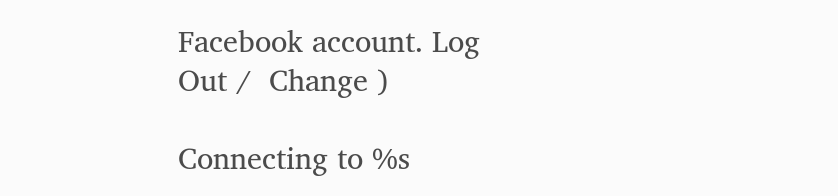Facebook account. Log Out /  Change )

Connecting to %s